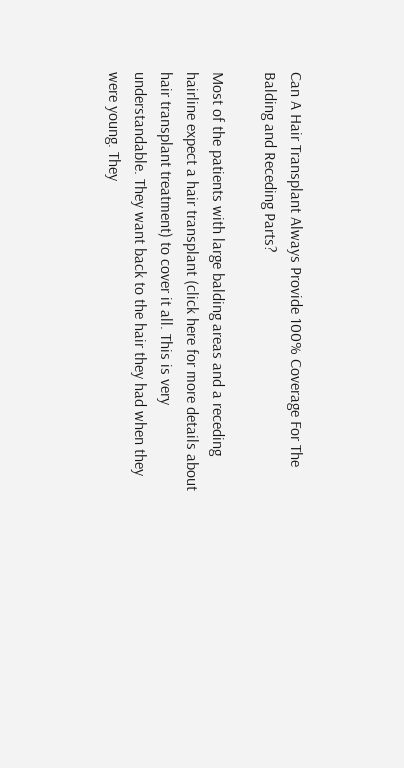Can A Hair Transplant Always Provide 100% Coverage For The Balding and Receding Parts?

Most of the patients with large balding areas and a receding hairline expect a hair transplant (click here for more details about hair transplant treatment) to cover it all. This is very understandable. They want back to the hair they had when they were young. They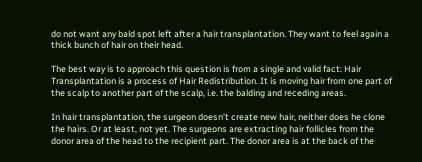do not want any bald spot left after a hair transplantation. They want to feel again a thick bunch of hair on their head.

The best way is to approach this question is from a single and valid fact: Hair Transplantation is a process of Hair Redistribution. It is moving hair from one part of the scalp to another part of the scalp, i.e. the balding and receding areas.

In hair transplantation, the surgeon doesn’t create new hair, neither does he clone the hairs. Or at least, not yet. The surgeons are extracting hair follicles from the donor area of the head to the recipient part. The donor area is at the back of the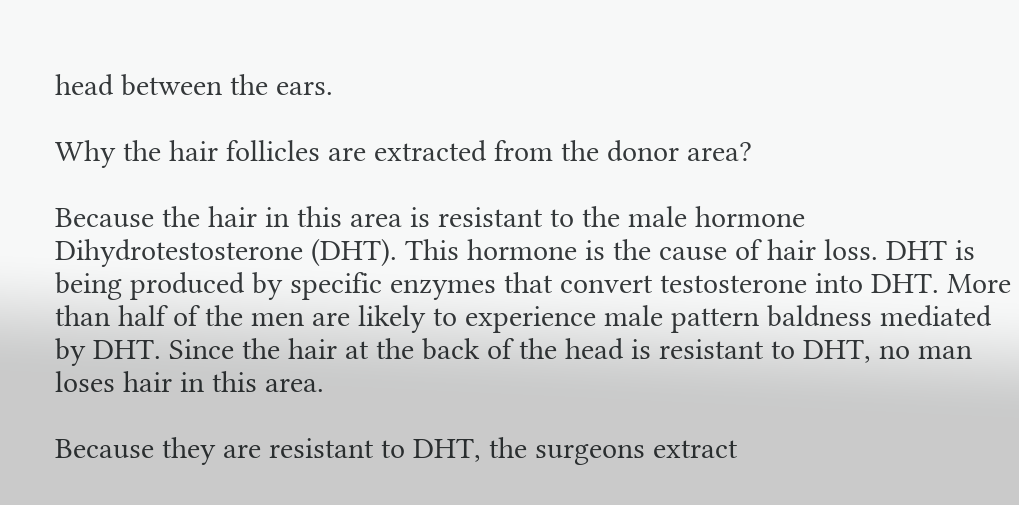head between the ears.

Why the hair follicles are extracted from the donor area?

Because the hair in this area is resistant to the male hormone Dihydrotestosterone (DHT). This hormone is the cause of hair loss. DHT is being produced by specific enzymes that convert testosterone into DHT. More than half of the men are likely to experience male pattern baldness mediated by DHT. Since the hair at the back of the head is resistant to DHT, no man loses hair in this area.

Because they are resistant to DHT, the surgeons extract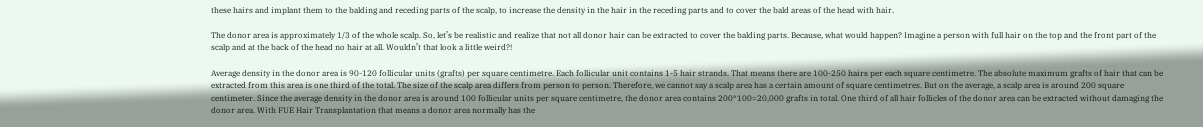these hairs and implant them to the balding and receding parts of the scalp, to increase the density in the hair in the receding parts and to cover the bald areas of the head with hair.

The donor area is approximately 1/3 of the whole scalp. So, let’s be realistic and realize that not all donor hair can be extracted to cover the balding parts. Because, what would happen? Imagine a person with full hair on the top and the front part of the scalp and at the back of the head no hair at all. Wouldn’t that look a little weird?!

Average density in the donor area is 90-120 follicular units (grafts) per square centimetre. Each follicular unit contains 1-5 hair strands. That means there are 100-250 hairs per each square centimetre. The absolute maximum grafts of hair that can be extracted from this area is one third of the total. The size of the scalp area differs from person to person. Therefore, we cannot say a scalp area has a certain amount of square centimetres. But on the average, a scalp area is around 200 square centimeter. Since the average density in the donor area is around 100 follicular units per square centimetre, the donor area contains 200*100=20,000 grafts in total. One third of all hair follicles of the donor area can be extracted without damaging the donor area. With FUE Hair Transplantation that means a donor area normally has the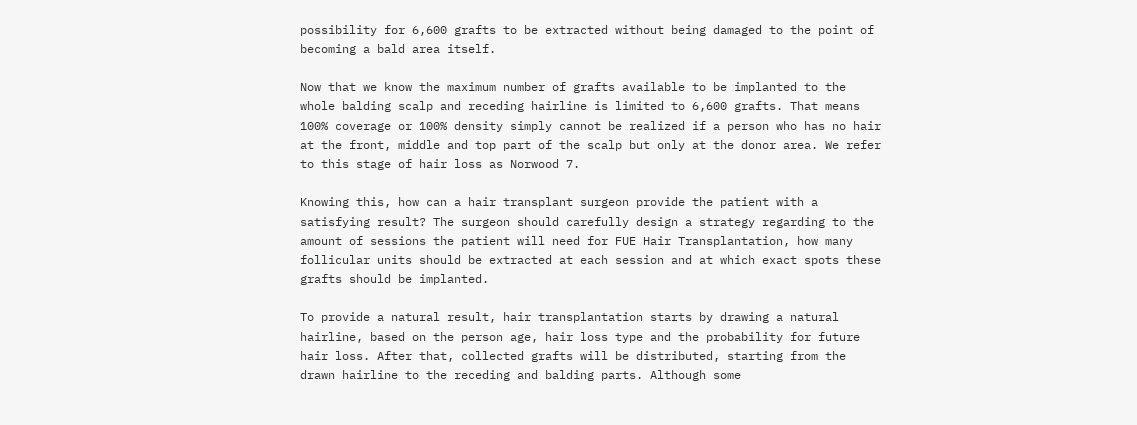possibility for 6,600 grafts to be extracted without being damaged to the point of becoming a bald area itself.

Now that we know the maximum number of grafts available to be implanted to the whole balding scalp and receding hairline is limited to 6,600 grafts. That means 100% coverage or 100% density simply cannot be realized if a person who has no hair at the front, middle and top part of the scalp but only at the donor area. We refer to this stage of hair loss as Norwood 7.

Knowing this, how can a hair transplant surgeon provide the patient with a satisfying result? The surgeon should carefully design a strategy regarding to the amount of sessions the patient will need for FUE Hair Transplantation, how many follicular units should be extracted at each session and at which exact spots these grafts should be implanted.

To provide a natural result, hair transplantation starts by drawing a natural hairline, based on the person age, hair loss type and the probability for future hair loss. After that, collected grafts will be distributed, starting from the drawn hairline to the receding and balding parts. Although some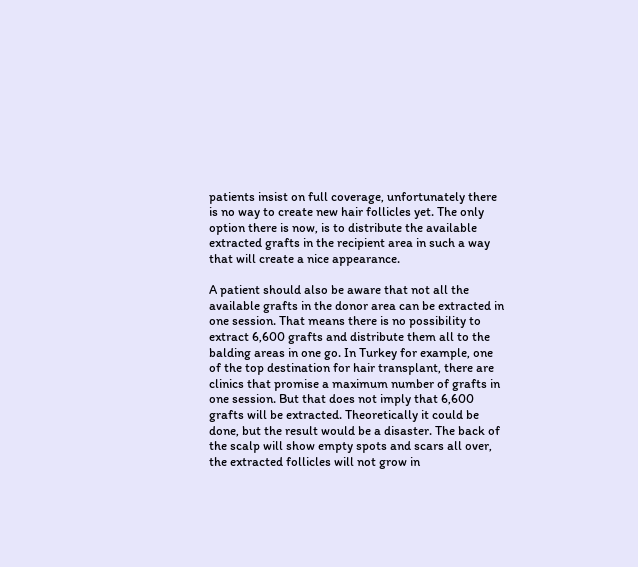patients insist on full coverage, unfortunately there is no way to create new hair follicles yet. The only option there is now, is to distribute the available extracted grafts in the recipient area in such a way that will create a nice appearance.

A patient should also be aware that not all the available grafts in the donor area can be extracted in one session. That means there is no possibility to extract 6,600 grafts and distribute them all to the balding areas in one go. In Turkey for example, one of the top destination for hair transplant, there are clinics that promise a maximum number of grafts in one session. But that does not imply that 6,600 grafts will be extracted. Theoretically it could be done, but the result would be a disaster. The back of the scalp will show empty spots and scars all over, the extracted follicles will not grow in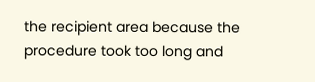the recipient area because the procedure took too long and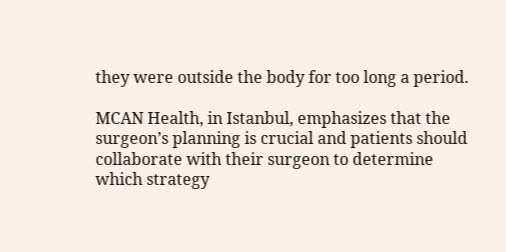they were outside the body for too long a period.

MCAN Health, in Istanbul, emphasizes that the surgeon’s planning is crucial and patients should collaborate with their surgeon to determine which strategy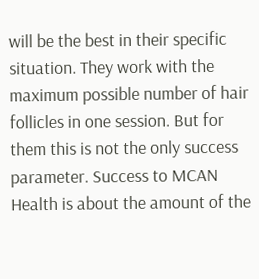will be the best in their specific situation. They work with the maximum possible number of hair follicles in one session. But for them this is not the only success parameter. Success to MCAN Health is about the amount of the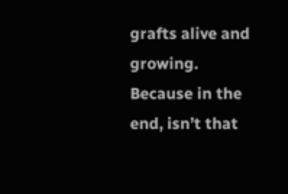grafts alive and growing. Because in the end, isn’t that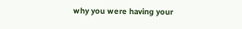why you were having your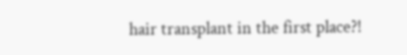hair transplant in the first place?!